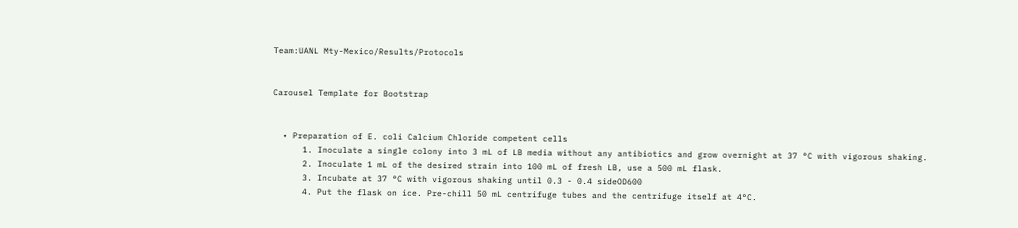Team:UANL Mty-Mexico/Results/Protocols


Carousel Template for Bootstrap


  • Preparation of E. coli Calcium Chloride competent cells
      1. Inoculate a single colony into 3 mL of LB media without any antibiotics and grow overnight at 37 °C with vigorous shaking.
      2. Inoculate 1 mL of the desired strain into 100 mL of fresh LB, use a 500 mL flask.
      3. Incubate at 37 °C with vigorous shaking until 0.3 - 0.4 sideOD600
      4. Put the flask on ice. Pre-chill 50 mL centrifuge tubes and the centrifuge itself at 4°C.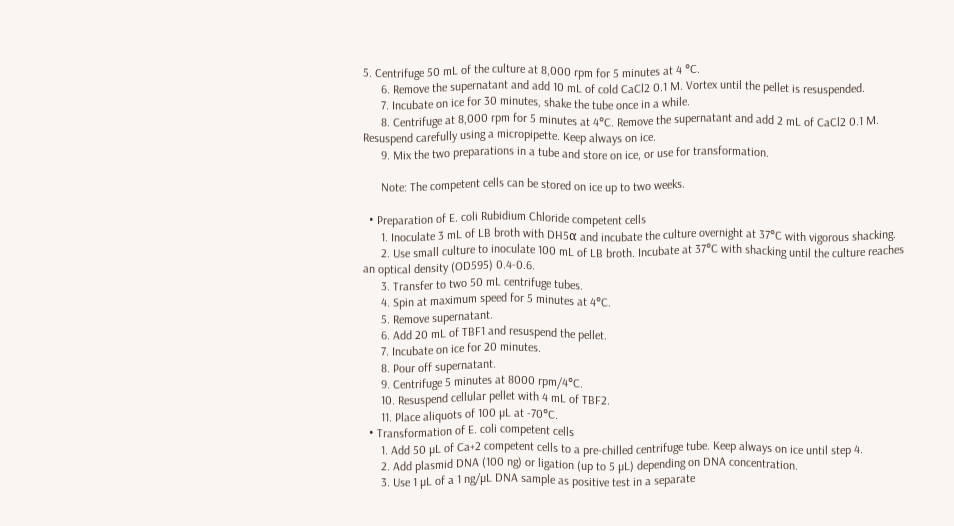5. Centrifuge 50 mL of the culture at 8,000 rpm for 5 minutes at 4 °C.
      6. Remove the supernatant and add 10 mL of cold CaCl2 0.1 M. Vortex until the pellet is resuspended.
      7. Incubate on ice for 30 minutes, shake the tube once in a while.
      8. Centrifuge at 8,000 rpm for 5 minutes at 4°C. Remove the supernatant and add 2 mL of CaCl2 0.1 M. Resuspend carefully using a micropipette. Keep always on ice.
      9. Mix the two preparations in a tube and store on ice, or use for transformation.

      Note: The competent cells can be stored on ice up to two weeks.

  • Preparation of E. coli Rubidium Chloride competent cells
      1. Inoculate 3 mL of LB broth with DH5α and incubate the culture overnight at 37°C with vigorous shacking.
      2. Use small culture to inoculate 100 mL of LB broth. Incubate at 37°C with shacking until the culture reaches an optical density (OD595) 0.4-0.6.
      3. Transfer to two 50 mL centrifuge tubes.
      4. Spin at maximum speed for 5 minutes at 4°C.
      5. Remove supernatant.
      6. Add 20 mL of TBF1 and resuspend the pellet.
      7. Incubate on ice for 20 minutes.
      8. Pour off supernatant.
      9. Centrifuge 5 minutes at 8000 rpm/4°C.
      10. Resuspend cellular pellet with 4 mL of TBF2.
      11. Place aliquots of 100 µL at -70°C.
  • Transformation of E. coli competent cells
      1. Add 50 µL of Ca+2 competent cells to a pre-chilled centrifuge tube. Keep always on ice until step 4.
      2. Add plasmid DNA (100 ng) or ligation (up to 5 µL) depending on DNA concentration.
      3. Use 1 µL of a 1 ng/µL DNA sample as positive test in a separate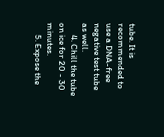tube. It is recommended to use a DNA-free negative test tube as well.
      4. Chill the tube on ice for 20 - 30 minutes.
      5. Expose the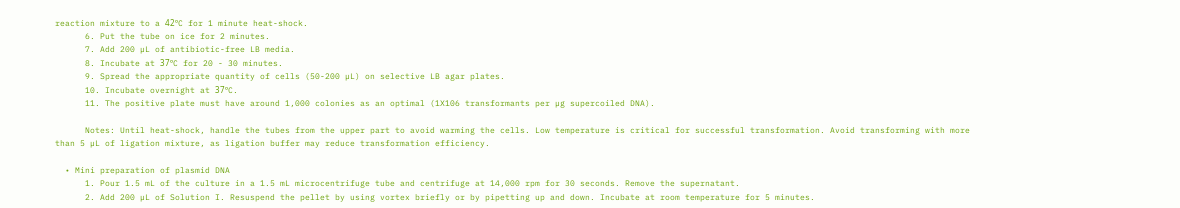reaction mixture to a 42ºC for 1 minute heat-shock.
      6. Put the tube on ice for 2 minutes.
      7. Add 200 µL of antibiotic-free LB media.
      8. Incubate at 37ºC for 20 - 30 minutes.
      9. Spread the appropriate quantity of cells (50-200 µL) on selective LB agar plates.
      10. Incubate overnight at 37ºC.
      11. The positive plate must have around 1,000 colonies as an optimal (1X106 transformants per µg supercoiled DNA).

      Notes: Until heat-shock, handle the tubes from the upper part to avoid warming the cells. Low temperature is critical for successful transformation. Avoid transforming with more than 5 µL of ligation mixture, as ligation buffer may reduce transformation efficiency.

  • Mini preparation of plasmid DNA
      1. Pour 1.5 mL of the culture in a 1.5 mL microcentrifuge tube and centrifuge at 14,000 rpm for 30 seconds. Remove the supernatant.
      2. Add 200 µL of Solution I. Resuspend the pellet by using vortex briefly or by pipetting up and down. Incubate at room temperature for 5 minutes.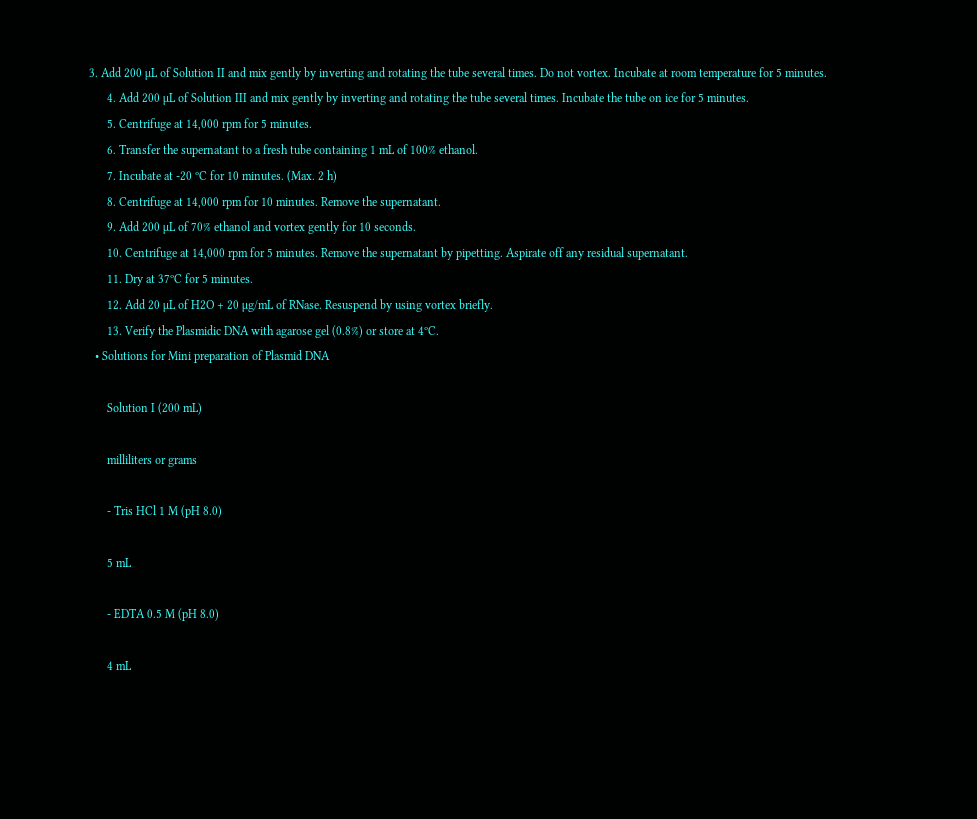3. Add 200 µL of Solution II and mix gently by inverting and rotating the tube several times. Do not vortex. Incubate at room temperature for 5 minutes.
      4. Add 200 µL of Solution III and mix gently by inverting and rotating the tube several times. Incubate the tube on ice for 5 minutes.
      5. Centrifuge at 14,000 rpm for 5 minutes.
      6. Transfer the supernatant to a fresh tube containing 1 mL of 100% ethanol.
      7. Incubate at -20 ºC for 10 minutes. (Max. 2 h)
      8. Centrifuge at 14,000 rpm for 10 minutes. Remove the supernatant.
      9. Add 200 µL of 70% ethanol and vortex gently for 10 seconds.
      10. Centrifuge at 14,000 rpm for 5 minutes. Remove the supernatant by pipetting. Aspirate off any residual supernatant.
      11. Dry at 37ºC for 5 minutes.
      12. Add 20 µL of H2O + 20 µg/mL of RNase. Resuspend by using vortex briefly.
      13. Verify the Plasmidic DNA with agarose gel (0.8%) or store at 4ºC.
  • Solutions for Mini preparation of Plasmid DNA

      Solution I (200 mL)

      milliliters or grams

      - Tris HCl 1 M (pH 8.0)

      5 mL

      - EDTA 0.5 M (pH 8.0)

      4 mL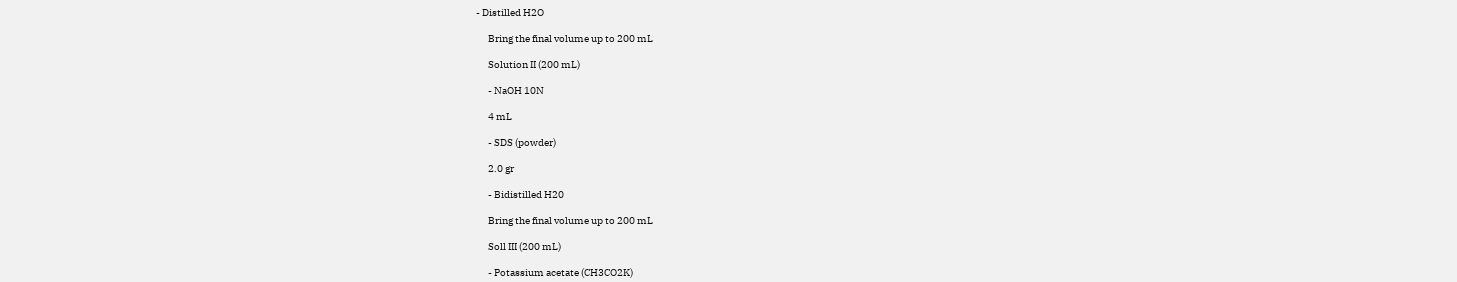- Distilled H2O

      Bring the final volume up to 200 mL

      Solution II (200 mL)

      - NaOH 10N

      4 mL

      - SDS (powder)

      2.0 gr

      - Bidistilled H20

      Bring the final volume up to 200 mL

      Soll III (200 mL)

      - Potassium acetate (CH3CO2K)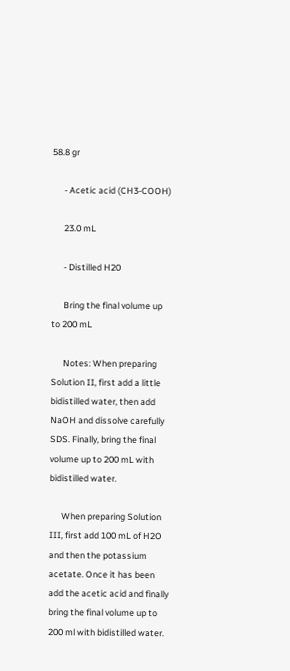58.8 gr

      - Acetic acid (CH3-COOH)

      23.0 mL

      - Distilled H20

      Bring the final volume up to 200 mL

      Notes: When preparing Solution II, first add a little bidistilled water, then add NaOH and dissolve carefully SDS. Finally, bring the final volume up to 200 mL with bidistilled water.

      When preparing Solution III, first add 100 mL of H2O and then the potassium acetate. Once it has been add the acetic acid and finally bring the final volume up to 200 ml with bidistilled water.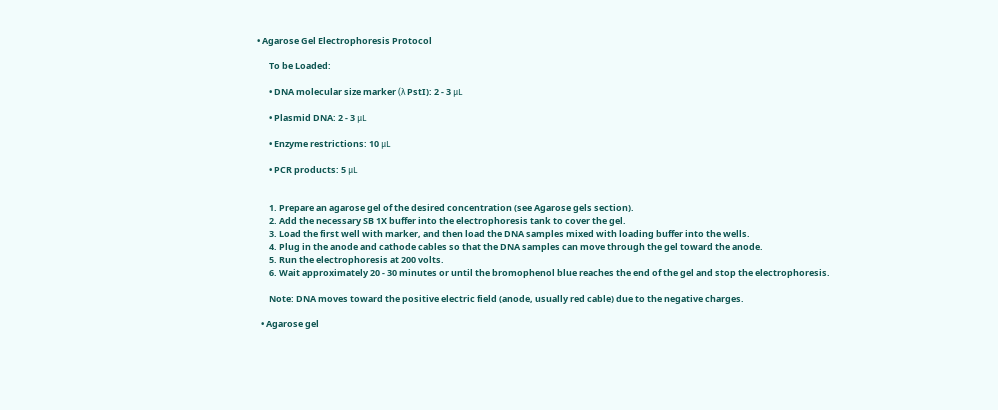• Agarose Gel Electrophoresis Protocol

      To be Loaded:

      • DNA molecular size marker (λ PstI): 2 - 3 μL

      • Plasmid DNA: 2 - 3 μL

      • Enzyme restrictions: 10 μL

      • PCR products: 5 μL


      1. Prepare an agarose gel of the desired concentration (see Agarose gels section).
      2. Add the necessary SB 1X buffer into the electrophoresis tank to cover the gel.
      3. Load the first well with marker, and then load the DNA samples mixed with loading buffer into the wells.
      4. Plug in the anode and cathode cables so that the DNA samples can move through the gel toward the anode.
      5. Run the electrophoresis at 200 volts.
      6. Wait approximately 20 - 30 minutes or until the bromophenol blue reaches the end of the gel and stop the electrophoresis.

      Note: DNA moves toward the positive electric field (anode, usually red cable) due to the negative charges.

  • Agarose gel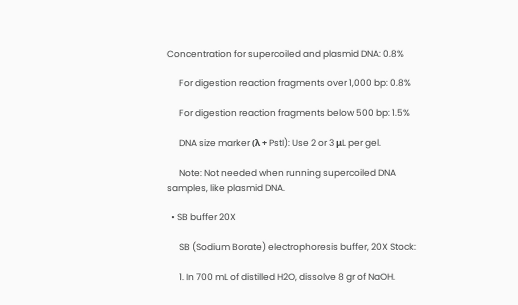Concentration for supercoiled and plasmid DNA: 0.8%

      For digestion reaction fragments over 1,000 bp: 0.8%

      For digestion reaction fragments below 500 bp: 1.5%

      DNA size marker (λ + PstI): Use 2 or 3 μL per gel.

      Note: Not needed when running supercoiled DNA samples, like plasmid DNA.

  • SB buffer 20X

      SB (Sodium Borate) electrophoresis buffer, 20X Stock:

      1. In 700 mL of distilled H2O, dissolve 8 gr of NaOH.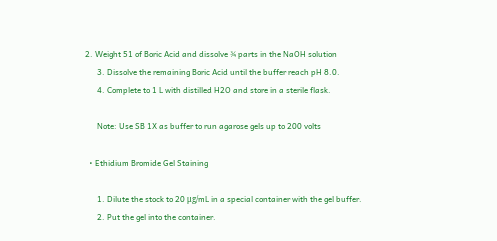2. Weight 51 of Boric Acid and dissolve ¾ parts in the NaOH solution
      3. Dissolve the remaining Boric Acid until the buffer reach pH 8.0.
      4. Complete to 1 L with distilled H2O and store in a sterile flask.

      Note: Use SB 1X as buffer to run agarose gels up to 200 volts

  • Ethidium Bromide Gel Staining

      1. Dilute the stock to 20 μg/mL in a special container with the gel buffer.
      2. Put the gel into the container.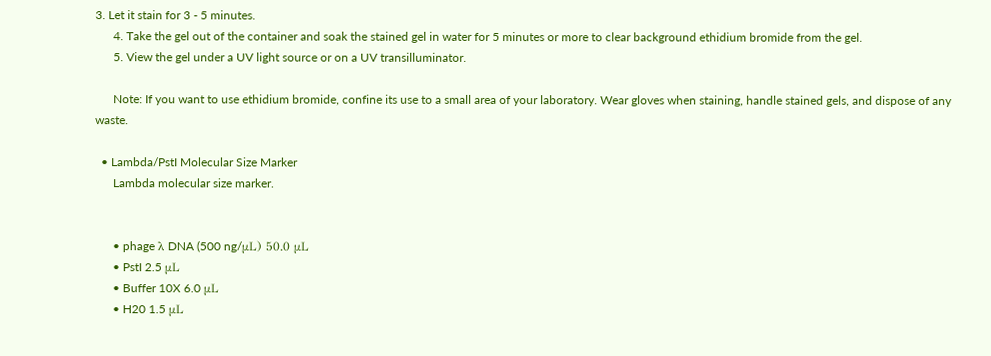3. Let it stain for 3 - 5 minutes.
      4. Take the gel out of the container and soak the stained gel in water for 5 minutes or more to clear background ethidium bromide from the gel.
      5. View the gel under a UV light source or on a UV transilluminator.

      Note: If you want to use ethidium bromide, confine its use to a small area of your laboratory. Wear gloves when staining, handle stained gels, and dispose of any waste.

  • Lambda/PstI Molecular Size Marker
      Lambda molecular size marker.


      • phage λ DNA (500 ng/μL) 50.0 μL
      • PstI 2.5 μL
      • Buffer 10X 6.0 μL
      • H20 1.5 μL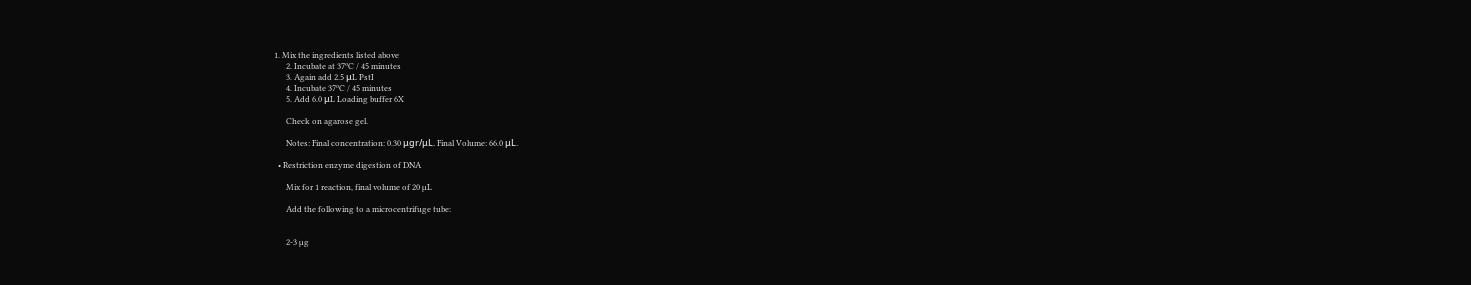1. Mix the ingredients listed above
      2. Incubate at 37ºC / 45 minutes
      3. Again add 2.5 μL PstI
      4. Incubate 37ºC / 45 minutes
      5. Add 6.0 μL Loading buffer 6X

      Check on agarose gel.

      Notes: Final concentration: 0.30 μgr/μL. Final Volume: 66.0 μL.

  • Restriction enzyme digestion of DNA

      Mix for 1 reaction, final volume of 20 µL

      Add the following to a microcentrifuge tube:


      2-3 µg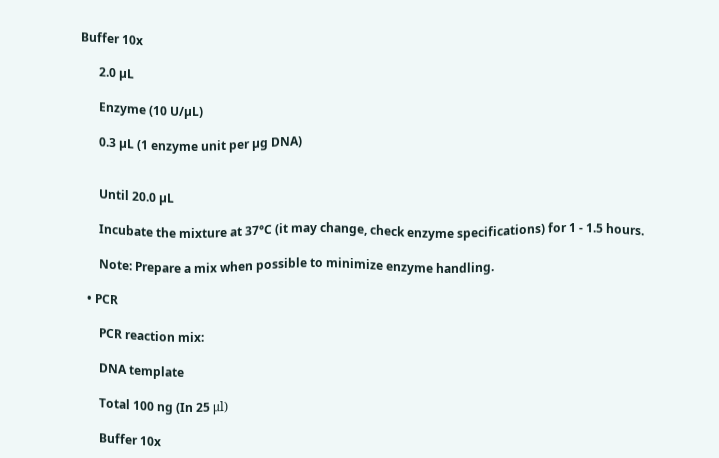Buffer 10x

      2.0 µL

      Enzyme (10 U/µL)

      0.3 µL (1 enzyme unit per µg DNA)


      Until 20.0 µL

      Incubate the mixture at 37°C (it may change, check enzyme specifications) for 1 - 1.5 hours.

      Note: Prepare a mix when possible to minimize enzyme handling.

  • PCR

      PCR reaction mix:

      DNA template

      Total 100 ng (In 25 μl)

      Buffer 10x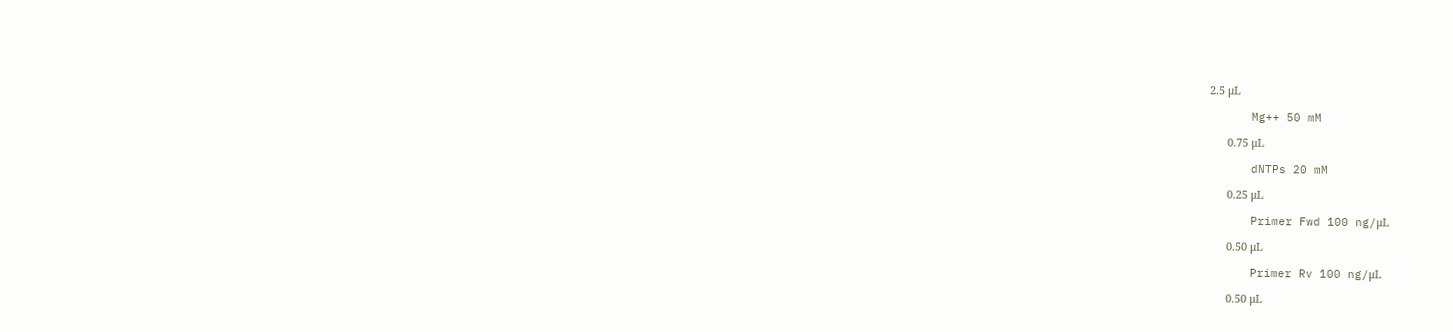2.5 μL

      Mg++ 50 mM

      0.75 μL

      dNTPs 20 mM

      0.25 μL

      Primer Fwd 100 ng/μL

      0.50 μL

      Primer Rv 100 ng/μL

      0.50 μL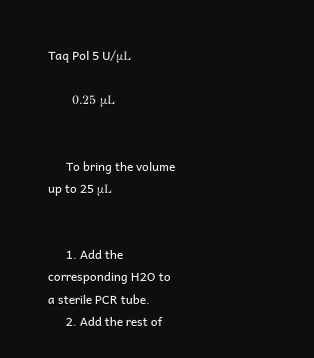Taq Pol 5 U/μL

      0.25 μL


      To bring the volume up to 25 μL


      1. Add the corresponding H2O to a sterile PCR tube.
      2. Add the rest of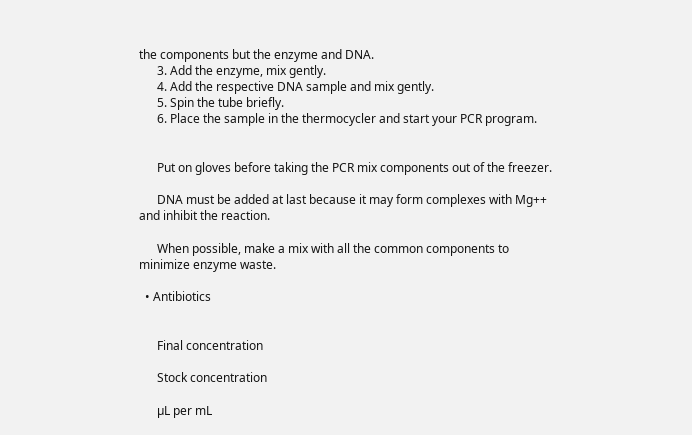the components but the enzyme and DNA.
      3. Add the enzyme, mix gently.
      4. Add the respective DNA sample and mix gently.
      5. Spin the tube briefly.
      6. Place the sample in the thermocycler and start your PCR program.


      Put on gloves before taking the PCR mix components out of the freezer.

      DNA must be added at last because it may form complexes with Mg++ and inhibit the reaction.

      When possible, make a mix with all the common components to minimize enzyme waste.

  • Antibiotics


      Final concentration

      Stock concentration

      µL per mL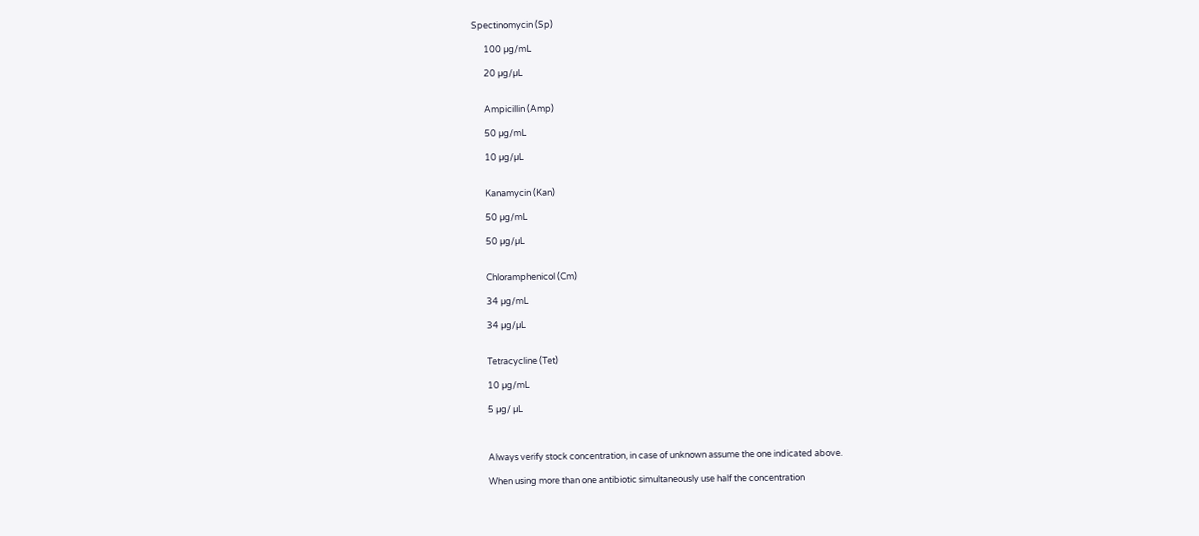Spectinomycin (Sp)

      100 µg/mL

      20 µg/µL


      Ampicillin (Amp)

      50 µg/mL

      10 µg/µL


      Kanamycin (Kan)

      50 µg/mL

      50 µg/µL


      Chloramphenicol (Cm)

      34 µg/mL

      34 µg/µL


      Tetracycline (Tet)

      10 µg/mL

      5 µg/ µL



      Always verify stock concentration, in case of unknown assume the one indicated above.

      When using more than one antibiotic simultaneously use half the concentration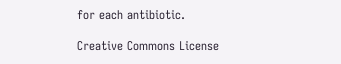for each antibiotic.

Creative Commons License